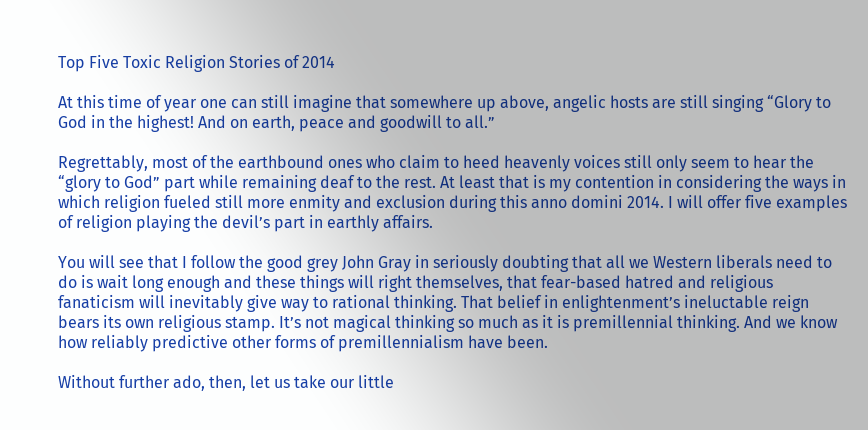Top Five Toxic Religion Stories of 2014

At this time of year one can still imagine that somewhere up above, angelic hosts are still singing “Glory to God in the highest! And on earth, peace and goodwill to all.”

Regrettably, most of the earthbound ones who claim to heed heavenly voices still only seem to hear the “glory to God” part while remaining deaf to the rest. At least that is my contention in considering the ways in which religion fueled still more enmity and exclusion during this anno domini 2014. I will offer five examples of religion playing the devil’s part in earthly affairs.

You will see that I follow the good grey John Gray in seriously doubting that all we Western liberals need to do is wait long enough and these things will right themselves, that fear-based hatred and religious fanaticism will inevitably give way to rational thinking. That belief in enlightenment’s ineluctable reign bears its own religious stamp. It’s not magical thinking so much as it is premillennial thinking. And we know how reliably predictive other forms of premillennialism have been.

Without further ado, then, let us take our little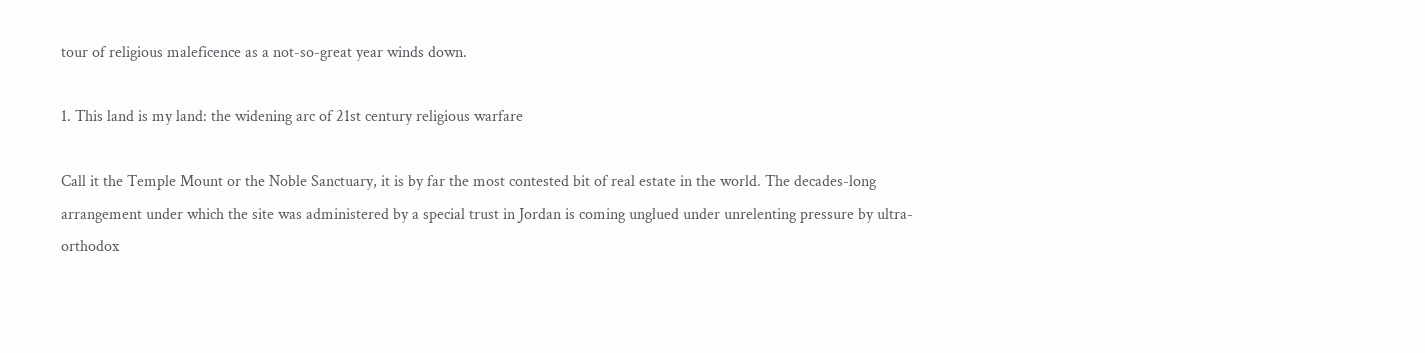tour of religious maleficence as a not-so-great year winds down.

1. This land is my land: the widening arc of 21st century religious warfare

Call it the Temple Mount or the Noble Sanctuary, it is by far the most contested bit of real estate in the world. The decades-long arrangement under which the site was administered by a special trust in Jordan is coming unglued under unrelenting pressure by ultra-orthodox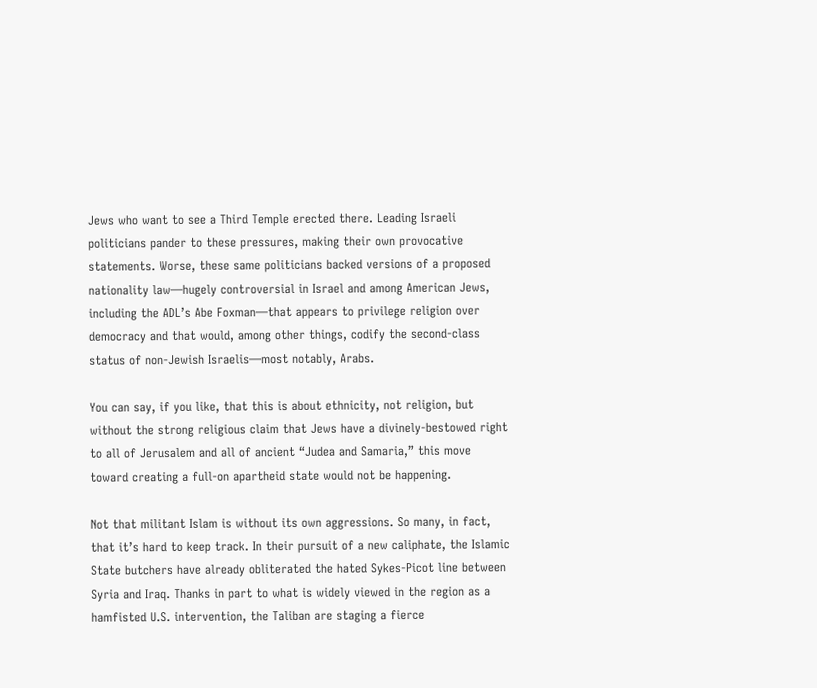Jews who want to see a Third Temple erected there. Leading Israeli politicians pander to these pressures, making their own provocative statements. Worse, these same politicians backed versions of a proposed nationality law—hugely controversial in Israel and among American Jews, including the ADL’s Abe Foxman—that appears to privilege religion over democracy and that would, among other things, codify the second-class status of non-Jewish Israelis—most notably, Arabs.

You can say, if you like, that this is about ethnicity, not religion, but without the strong religious claim that Jews have a divinely-bestowed right to all of Jerusalem and all of ancient “Judea and Samaria,” this move toward creating a full-on apartheid state would not be happening.

Not that militant Islam is without its own aggressions. So many, in fact, that it’s hard to keep track. In their pursuit of a new caliphate, the Islamic State butchers have already obliterated the hated Sykes-Picot line between Syria and Iraq. Thanks in part to what is widely viewed in the region as a hamfisted U.S. intervention, the Taliban are staging a fierce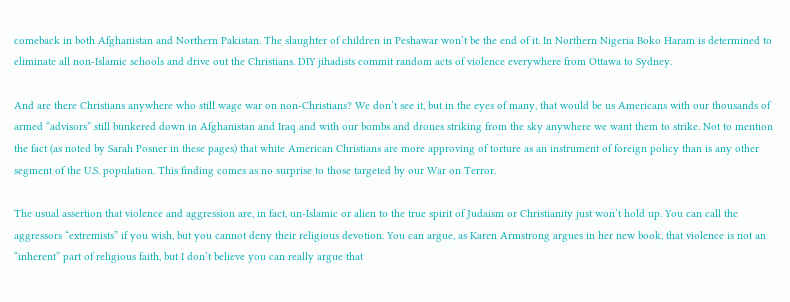comeback in both Afghanistan and Northern Pakistan. The slaughter of children in Peshawar won’t be the end of it. In Northern Nigeria Boko Haram is determined to eliminate all non-Islamic schools and drive out the Christians. DIY jihadists commit random acts of violence everywhere from Ottawa to Sydney.

And are there Christians anywhere who still wage war on non-Christians? We don’t see it, but in the eyes of many, that would be us Americans with our thousands of armed “advisors” still bunkered down in Afghanistan and Iraq and with our bombs and drones striking from the sky anywhere we want them to strike. Not to mention the fact (as noted by Sarah Posner in these pages) that white American Christians are more approving of torture as an instrument of foreign policy than is any other segment of the U.S. population. This finding comes as no surprise to those targeted by our War on Terror.

The usual assertion that violence and aggression are, in fact, un-Islamic or alien to the true spirit of Judaism or Christianity just won’t hold up. You can call the aggressors “extremists” if you wish, but you cannot deny their religious devotion. You can argue, as Karen Armstrong argues in her new book, that violence is not an “inherent” part of religious faith, but I don’t believe you can really argue that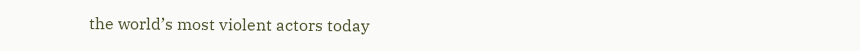the world’s most violent actors today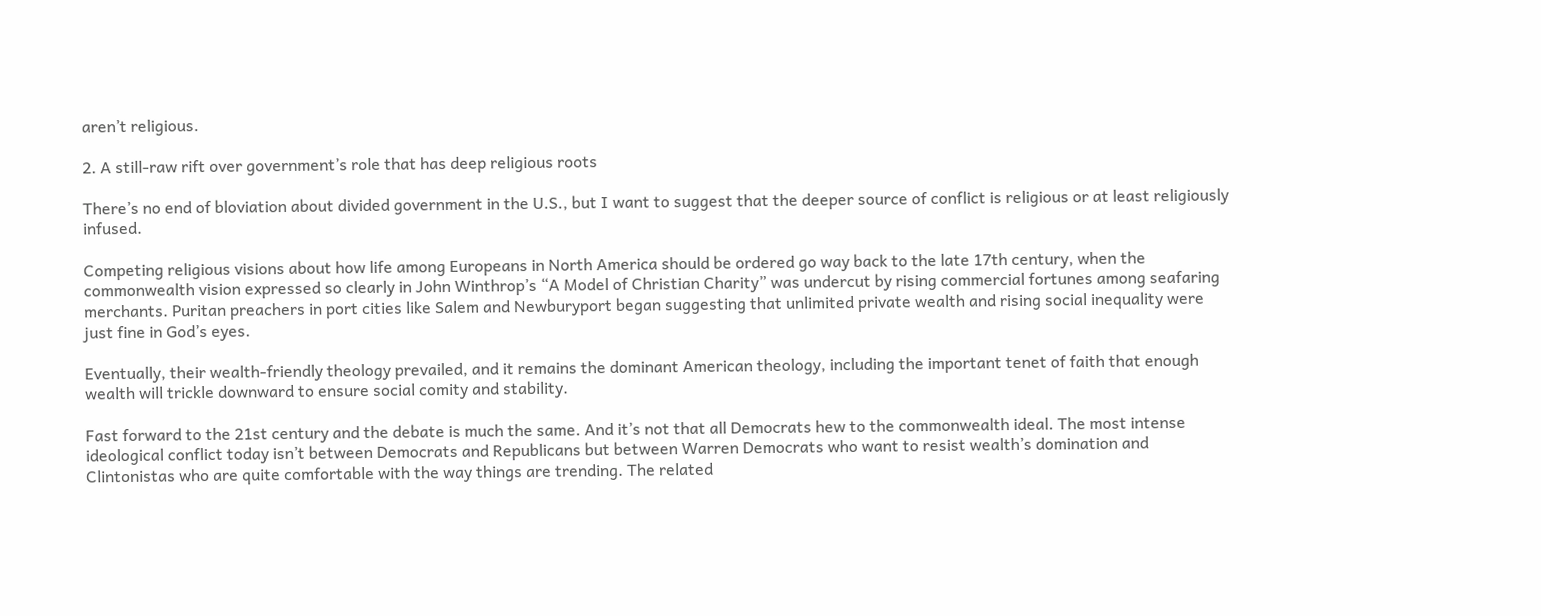aren’t religious.

2. A still-raw rift over government’s role that has deep religious roots

There’s no end of bloviation about divided government in the U.S., but I want to suggest that the deeper source of conflict is religious or at least religiously infused.

Competing religious visions about how life among Europeans in North America should be ordered go way back to the late 17th century, when the commonwealth vision expressed so clearly in John Winthrop’s “A Model of Christian Charity” was undercut by rising commercial fortunes among seafaring merchants. Puritan preachers in port cities like Salem and Newburyport began suggesting that unlimited private wealth and rising social inequality were just fine in God’s eyes.

Eventually, their wealth-friendly theology prevailed, and it remains the dominant American theology, including the important tenet of faith that enough wealth will trickle downward to ensure social comity and stability.

Fast forward to the 21st century and the debate is much the same. And it’s not that all Democrats hew to the commonwealth ideal. The most intense ideological conflict today isn’t between Democrats and Republicans but between Warren Democrats who want to resist wealth’s domination and Clintonistas who are quite comfortable with the way things are trending. The related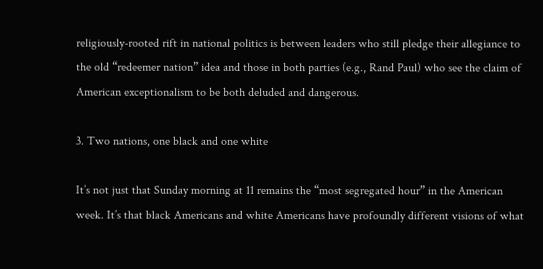religiously-rooted rift in national politics is between leaders who still pledge their allegiance to the old “redeemer nation” idea and those in both parties (e.g., Rand Paul) who see the claim of American exceptionalism to be both deluded and dangerous.

3. Two nations, one black and one white

It’s not just that Sunday morning at 11 remains the “most segregated hour” in the American week. It’s that black Americans and white Americans have profoundly different visions of what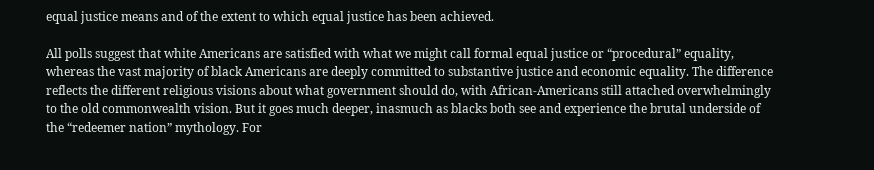equal justice means and of the extent to which equal justice has been achieved.

All polls suggest that white Americans are satisfied with what we might call formal equal justice or “procedural” equality, whereas the vast majority of black Americans are deeply committed to substantive justice and economic equality. The difference reflects the different religious visions about what government should do, with African-Americans still attached overwhelmingly to the old commonwealth vision. But it goes much deeper, inasmuch as blacks both see and experience the brutal underside of the “redeemer nation” mythology. For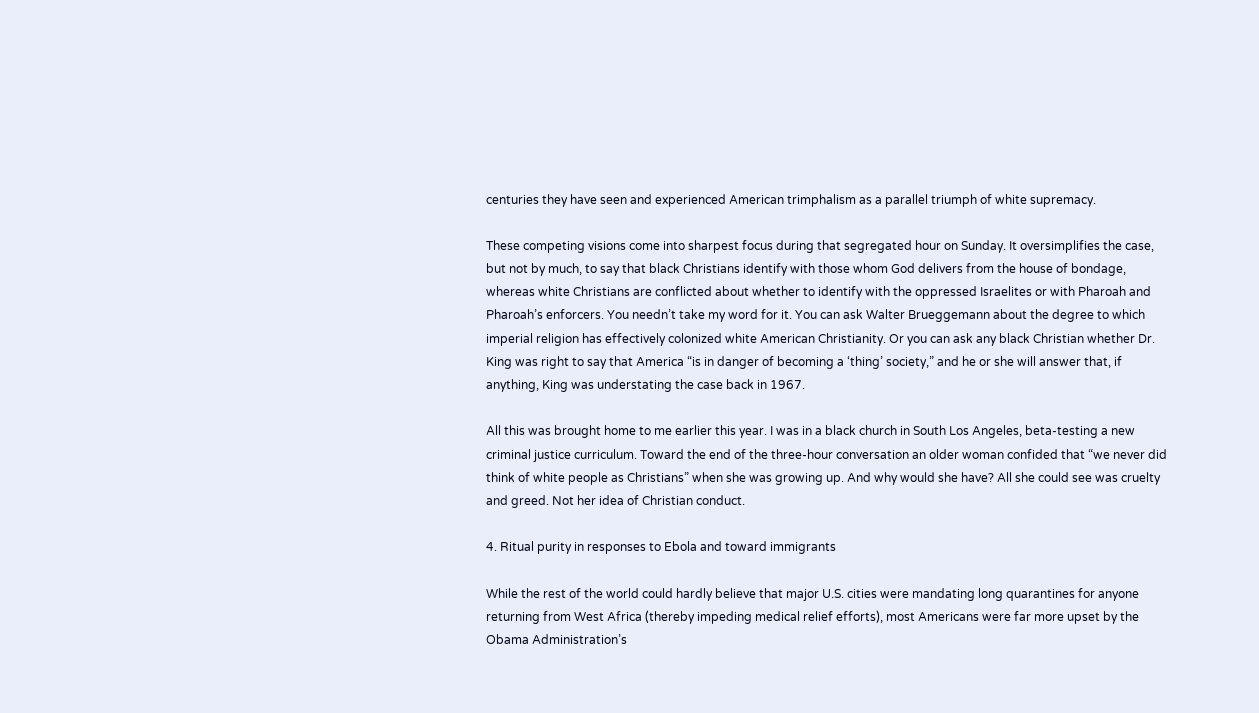centuries they have seen and experienced American trimphalism as a parallel triumph of white supremacy.

These competing visions come into sharpest focus during that segregated hour on Sunday. It oversimplifies the case, but not by much, to say that black Christians identify with those whom God delivers from the house of bondage, whereas white Christians are conflicted about whether to identify with the oppressed Israelites or with Pharoah and Pharoah’s enforcers. You needn’t take my word for it. You can ask Walter Brueggemann about the degree to which imperial religion has effectively colonized white American Christianity. Or you can ask any black Christian whether Dr. King was right to say that America “is in danger of becoming a ‘thing’ society,” and he or she will answer that, if anything, King was understating the case back in 1967.

All this was brought home to me earlier this year. I was in a black church in South Los Angeles, beta-testing a new criminal justice curriculum. Toward the end of the three-hour conversation an older woman confided that “we never did think of white people as Christians” when she was growing up. And why would she have? All she could see was cruelty and greed. Not her idea of Christian conduct.

4. Ritual purity in responses to Ebola and toward immigrants

While the rest of the world could hardly believe that major U.S. cities were mandating long quarantines for anyone returning from West Africa (thereby impeding medical relief efforts), most Americans were far more upset by the Obama Administration’s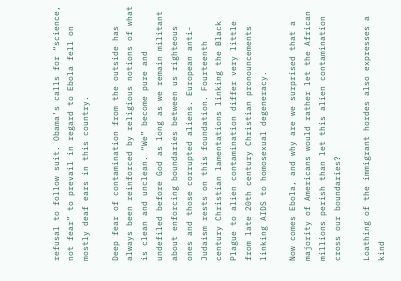refusal to follow suit. Obama’s calls for “science, not fear” to prevail in regard to Ebola fell on mostly deaf ears in this country.

Deep fear of contamination from the outside has always been reinforced by religious notions of what is clean and unclean. “We” become pure and undefiled before God as long as we remain militant about enforcing boundaries between us righteous ones and those corrupted aliens. European anti-Judaism rests on this foundation. Fourteenth century Christian lamentations linking the Black Plague to alien contamination differ very little from late 20th century Christian pronouncements linking AIDS to homosexual degeneracy.

Now comes Ebola, and why are we surprised that a majority of Americans would rather let the African millions perish than let this alien contamination cross our boundaries?

Loathing of the immigrant hordes also expresses a kind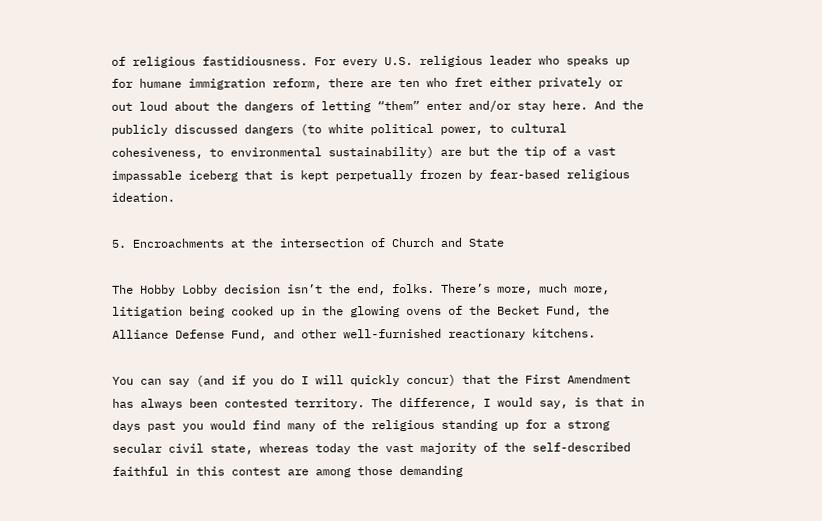of religious fastidiousness. For every U.S. religious leader who speaks up for humane immigration reform, there are ten who fret either privately or out loud about the dangers of letting “them” enter and/or stay here. And the publicly discussed dangers (to white political power, to cultural cohesiveness, to environmental sustainability) are but the tip of a vast impassable iceberg that is kept perpetually frozen by fear-based religious ideation.

5. Encroachments at the intersection of Church and State

The Hobby Lobby decision isn’t the end, folks. There’s more, much more, litigation being cooked up in the glowing ovens of the Becket Fund, the Alliance Defense Fund, and other well-furnished reactionary kitchens.

You can say (and if you do I will quickly concur) that the First Amendment has always been contested territory. The difference, I would say, is that in days past you would find many of the religious standing up for a strong secular civil state, whereas today the vast majority of the self-described faithful in this contest are among those demanding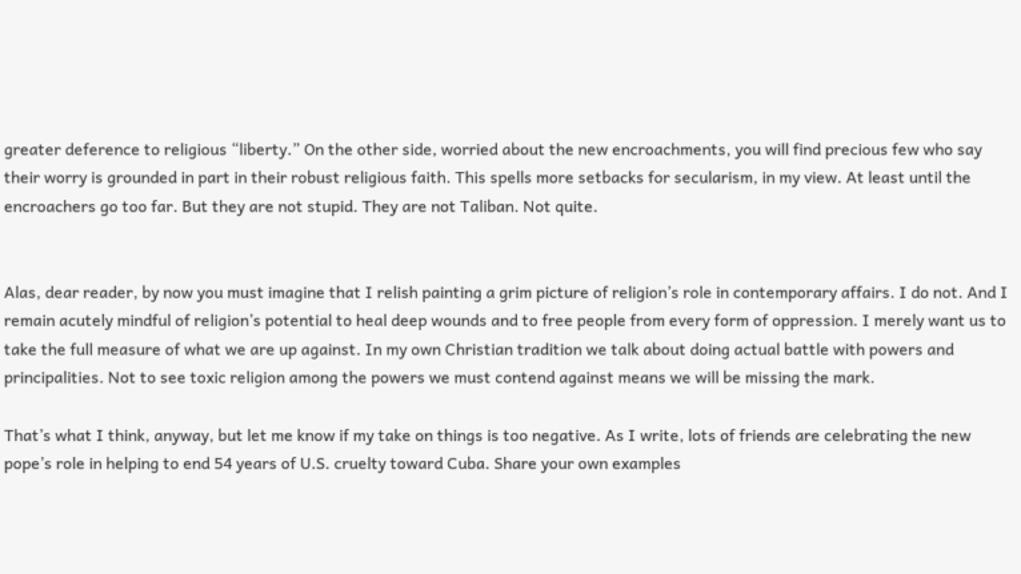greater deference to religious “liberty.” On the other side, worried about the new encroachments, you will find precious few who say their worry is grounded in part in their robust religious faith. This spells more setbacks for secularism, in my view. At least until the encroachers go too far. But they are not stupid. They are not Taliban. Not quite.


Alas, dear reader, by now you must imagine that I relish painting a grim picture of religion’s role in contemporary affairs. I do not. And I remain acutely mindful of religion’s potential to heal deep wounds and to free people from every form of oppression. I merely want us to take the full measure of what we are up against. In my own Christian tradition we talk about doing actual battle with powers and principalities. Not to see toxic religion among the powers we must contend against means we will be missing the mark.

That’s what I think, anyway, but let me know if my take on things is too negative. As I write, lots of friends are celebrating the new pope’s role in helping to end 54 years of U.S. cruelty toward Cuba. Share your own examples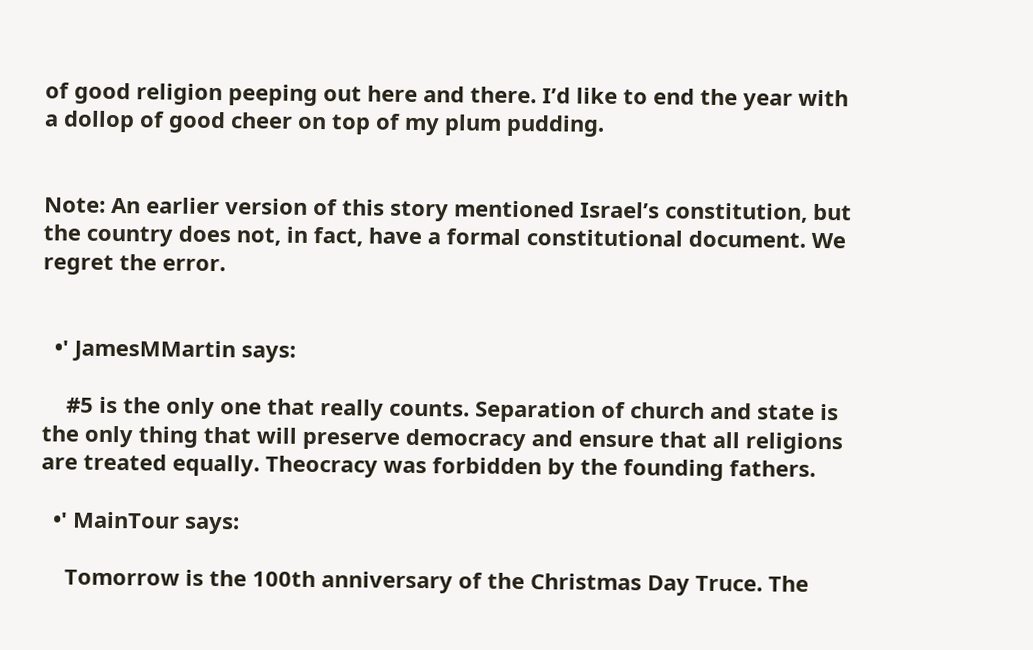of good religion peeping out here and there. I’d like to end the year with a dollop of good cheer on top of my plum pudding.


Note: An earlier version of this story mentioned Israel’s constitution, but the country does not, in fact, have a formal constitutional document. We regret the error.


  •' JamesMMartin says:

    #5 is the only one that really counts. Separation of church and state is the only thing that will preserve democracy and ensure that all religions are treated equally. Theocracy was forbidden by the founding fathers.

  •' MainTour says:

    Tomorrow is the 100th anniversary of the Christmas Day Truce. The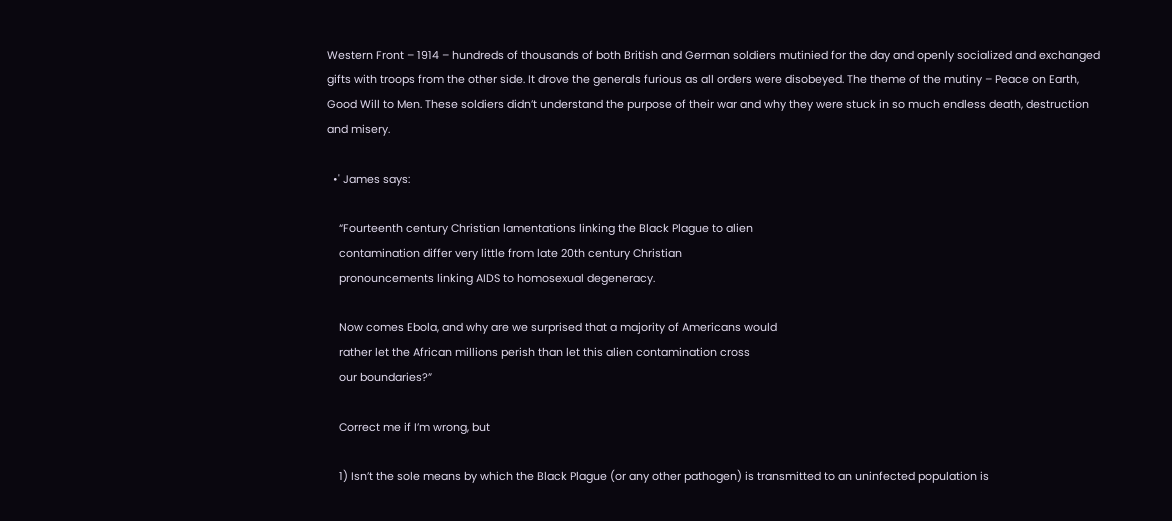Western Front – 1914 – hundreds of thousands of both British and German soldiers mutinied for the day and openly socialized and exchanged gifts with troops from the other side. It drove the generals furious as all orders were disobeyed. The theme of the mutiny – Peace on Earth, Good Will to Men. These soldiers didn’t understand the purpose of their war and why they were stuck in so much endless death, destruction and misery.

  •' James says:

    “Fourteenth century Christian lamentations linking the Black Plague to alien
    contamination differ very little from late 20th century Christian
    pronouncements linking AIDS to homosexual degeneracy.

    Now comes Ebola, and why are we surprised that a majority of Americans would
    rather let the African millions perish than let this alien contamination cross
    our boundaries?”

    Correct me if I’m wrong, but

    1) Isn’t the sole means by which the Black Plague (or any other pathogen) is transmitted to an uninfected population is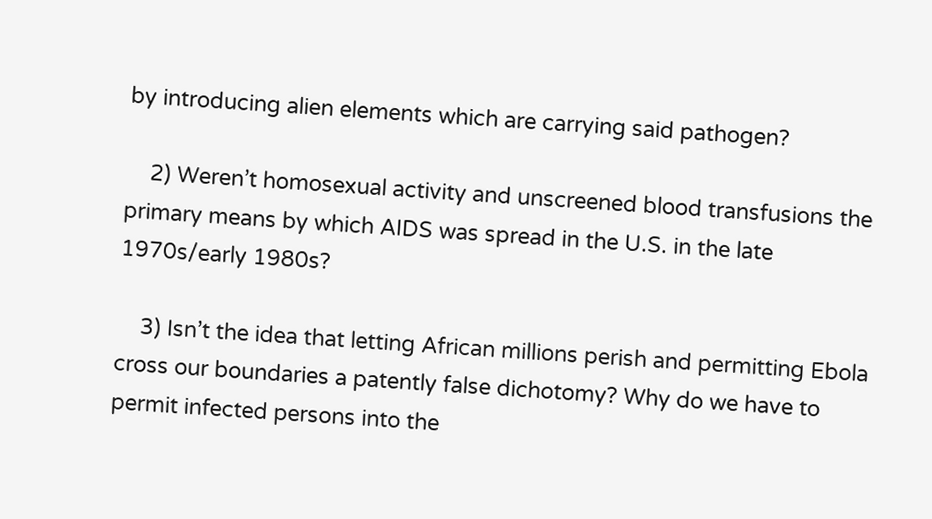by introducing alien elements which are carrying said pathogen?

    2) Weren’t homosexual activity and unscreened blood transfusions the primary means by which AIDS was spread in the U.S. in the late 1970s/early 1980s?

    3) Isn’t the idea that letting African millions perish and permitting Ebola cross our boundaries a patently false dichotomy? Why do we have to permit infected persons into the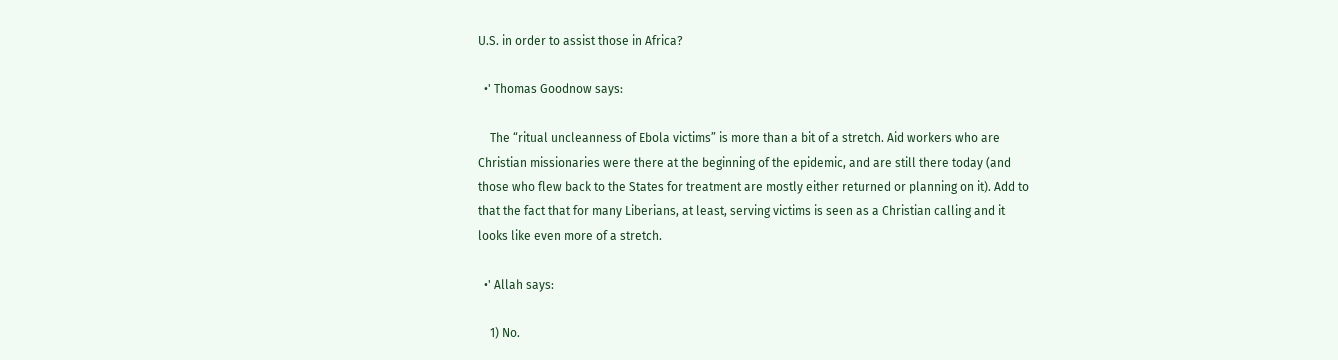U.S. in order to assist those in Africa?

  •' Thomas Goodnow says:

    The “ritual uncleanness of Ebola victims” is more than a bit of a stretch. Aid workers who are Christian missionaries were there at the beginning of the epidemic, and are still there today (and those who flew back to the States for treatment are mostly either returned or planning on it). Add to that the fact that for many Liberians, at least, serving victims is seen as a Christian calling and it looks like even more of a stretch.

  •' Allah says:

    1) No.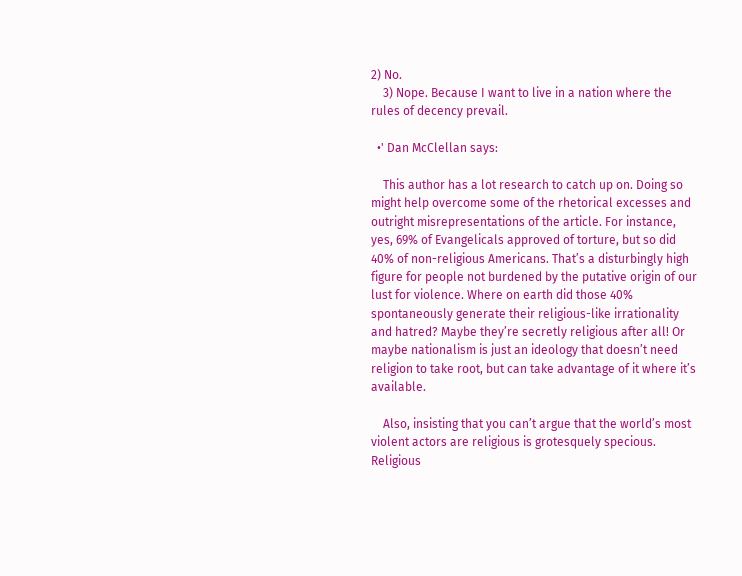2) No.
    3) Nope. Because I want to live in a nation where the rules of decency prevail.

  •' Dan McClellan says:

    This author has a lot research to catch up on. Doing so might help overcome some of the rhetorical excesses and outright misrepresentations of the article. For instance, yes, 69% of Evangelicals approved of torture, but so did 40% of non-religious Americans. That’s a disturbingly high figure for people not burdened by the putative origin of our lust for violence. Where on earth did those 40% spontaneously generate their religious-like irrationality and hatred? Maybe they’re secretly religious after all! Or maybe nationalism is just an ideology that doesn’t need religion to take root, but can take advantage of it where it’s available.

    Also, insisting that you can’t argue that the world’s most violent actors are religious is grotesquely specious. Religious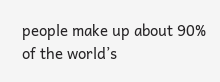people make up about 90% of the world’s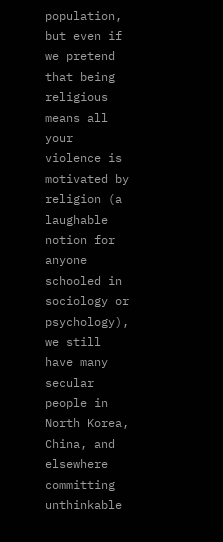population, but even if we pretend that being religious means all your violence is motivated by religion (a laughable notion for anyone schooled in sociology or psychology), we still have many secular people in North Korea, China, and elsewhere committing unthinkable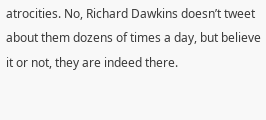atrocities. No, Richard Dawkins doesn’t tweet about them dozens of times a day, but believe it or not, they are indeed there.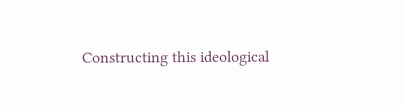Constructing this ideological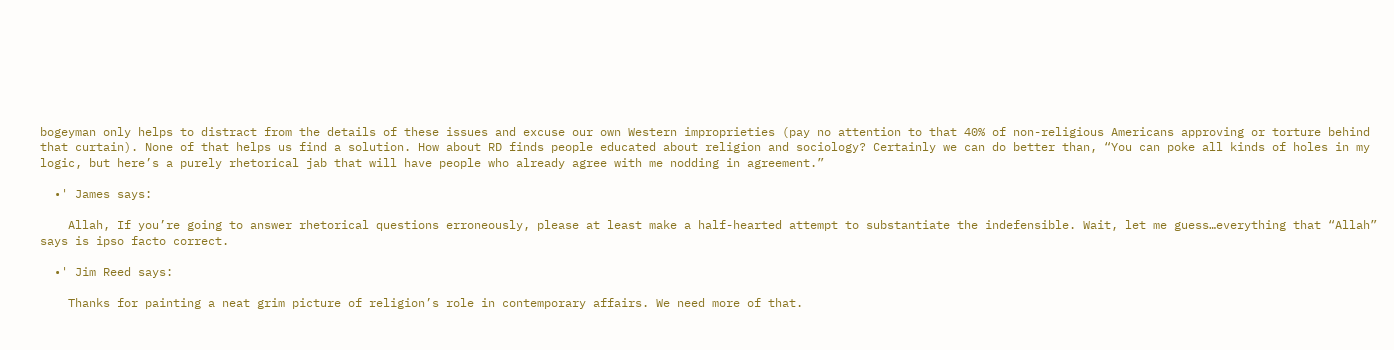bogeyman only helps to distract from the details of these issues and excuse our own Western improprieties (pay no attention to that 40% of non-religious Americans approving or torture behind that curtain). None of that helps us find a solution. How about RD finds people educated about religion and sociology? Certainly we can do better than, “You can poke all kinds of holes in my logic, but here’s a purely rhetorical jab that will have people who already agree with me nodding in agreement.”

  •' James says:

    Allah, If you’re going to answer rhetorical questions erroneously, please at least make a half-hearted attempt to substantiate the indefensible. Wait, let me guess…everything that “Allah” says is ipso facto correct.

  •' Jim Reed says:

    Thanks for painting a neat grim picture of religion’s role in contemporary affairs. We need more of that.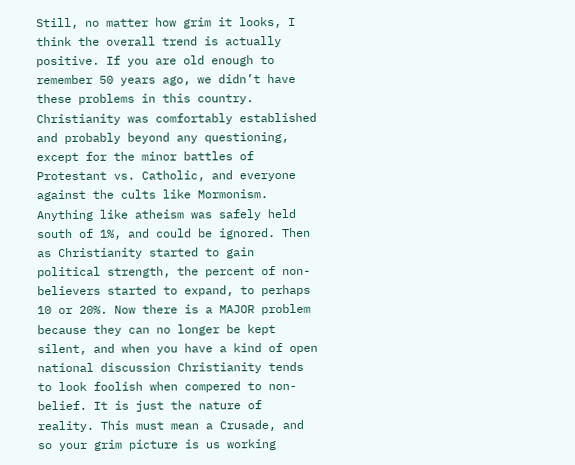Still, no matter how grim it looks, I think the overall trend is actually positive. If you are old enough to remember 50 years ago, we didn’t have these problems in this country. Christianity was comfortably established and probably beyond any questioning, except for the minor battles of Protestant vs. Catholic, and everyone against the cults like Mormonism. Anything like atheism was safely held south of 1%, and could be ignored. Then as Christianity started to gain political strength, the percent of non-believers started to expand, to perhaps 10 or 20%. Now there is a MAJOR problem because they can no longer be kept silent, and when you have a kind of open national discussion Christianity tends to look foolish when compered to non-belief. It is just the nature of reality. This must mean a Crusade, and so your grim picture is us working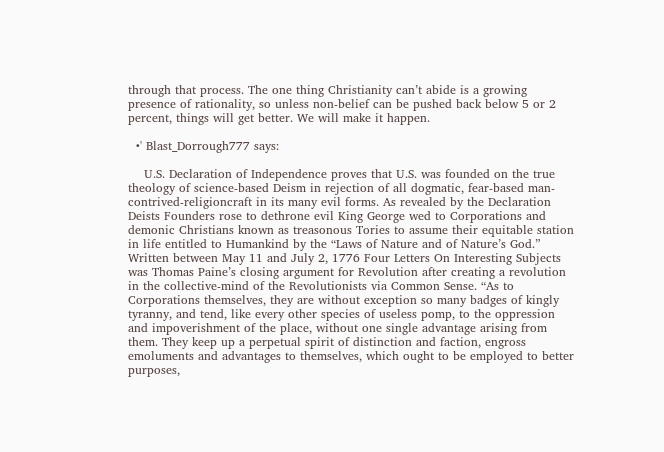through that process. The one thing Christianity can’t abide is a growing presence of rationality, so unless non-belief can be pushed back below 5 or 2 percent, things will get better. We will make it happen.

  •' Blast_Dorrough777 says:

    U.S. Declaration of Independence proves that U.S. was founded on the true theology of science-based Deism in rejection of all dogmatic, fear-based man-contrived-religioncraft in its many evil forms. As revealed by the Declaration Deists Founders rose to dethrone evil King George wed to Corporations and demonic Christians known as treasonous Tories to assume their equitable station in life entitled to Humankind by the “Laws of Nature and of Nature’s God.” Written between May 11 and July 2, 1776 Four Letters On Interesting Subjects was Thomas Paine’s closing argument for Revolution after creating a revolution in the collective-mind of the Revolutionists via Common Sense. “As to Corporations themselves, they are without exception so many badges of kingly tyranny, and tend, like every other species of useless pomp, to the oppression and impoverishment of the place, without one single advantage arising from them. They keep up a perpetual spirit of distinction and faction, engross emoluments and advantages to themselves, which ought to be employed to better purposes,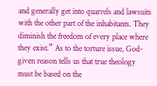and generally get into quarrels and lawsuits with the other part of the inhabitants. They diminish the freedom of every place where they exist.” As to the torture issue, God-given reason tells us that true theology must be based on the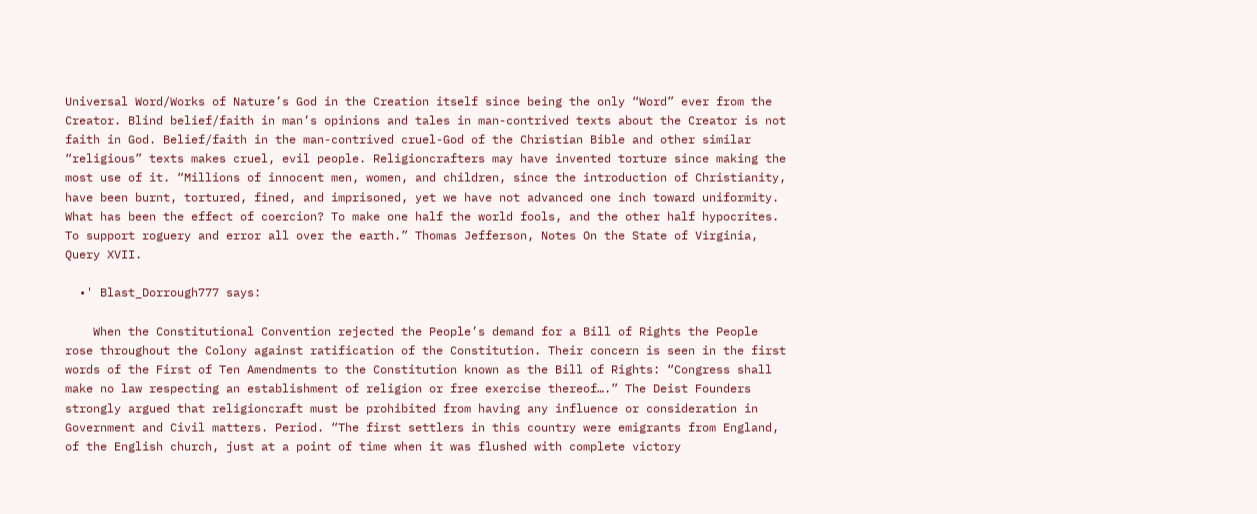Universal Word/Works of Nature’s God in the Creation itself since being the only “Word” ever from the Creator. Blind belief/faith in man’s opinions and tales in man-contrived texts about the Creator is not faith in God. Belief/faith in the man-contrived cruel-God of the Christian Bible and other similar “religious” texts makes cruel, evil people. Religioncrafters may have invented torture since making the most use of it. “Millions of innocent men, women, and children, since the introduction of Christianity, have been burnt, tortured, fined, and imprisoned, yet we have not advanced one inch toward uniformity. What has been the effect of coercion? To make one half the world fools, and the other half hypocrites. To support roguery and error all over the earth.” Thomas Jefferson, Notes On the State of Virginia, Query XVII.

  •' Blast_Dorrough777 says:

    When the Constitutional Convention rejected the People’s demand for a Bill of Rights the People rose throughout the Colony against ratification of the Constitution. Their concern is seen in the first words of the First of Ten Amendments to the Constitution known as the Bill of Rights: “Congress shall make no law respecting an establishment of religion or free exercise thereof….” The Deist Founders strongly argued that religioncraft must be prohibited from having any influence or consideration in Government and Civil matters. Period. “The first settlers in this country were emigrants from England, of the English church, just at a point of time when it was flushed with complete victory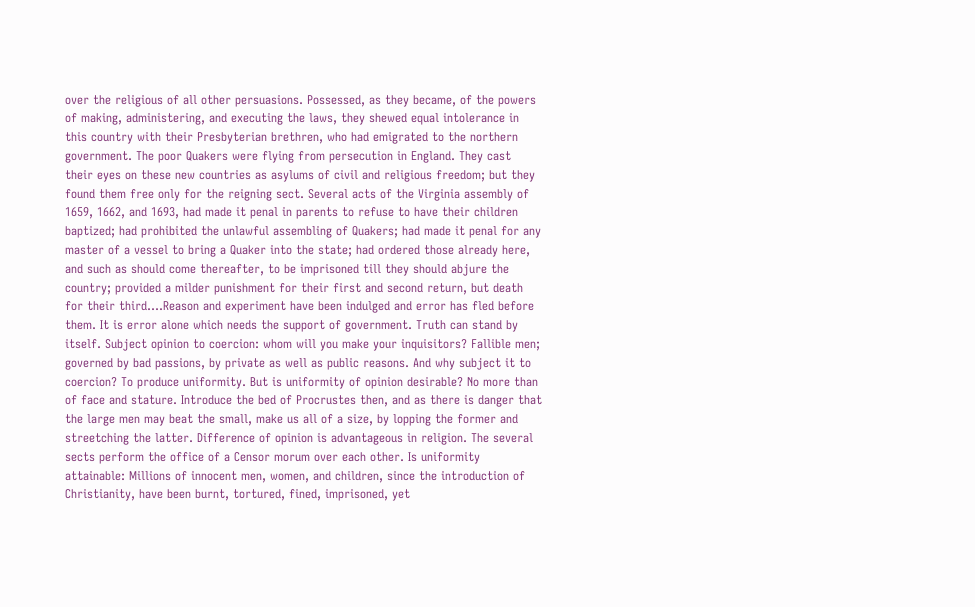over the religious of all other persuasions. Possessed, as they became, of the powers of making, administering, and executing the laws, they shewed equal intolerance in this country with their Presbyterian brethren, who had emigrated to the northern government. The poor Quakers were flying from persecution in England. They cast their eyes on these new countries as asylums of civil and religious freedom; but they found them free only for the reigning sect. Several acts of the Virginia assembly of 1659, 1662, and 1693, had made it penal in parents to refuse to have their children baptized; had prohibited the unlawful assembling of Quakers; had made it penal for any master of a vessel to bring a Quaker into the state; had ordered those already here, and such as should come thereafter, to be imprisoned till they should abjure the country; provided a milder punishment for their first and second return, but death for their third….Reason and experiment have been indulged and error has fled before them. It is error alone which needs the support of government. Truth can stand by itself. Subject opinion to coercion: whom will you make your inquisitors? Fallible men; governed by bad passions, by private as well as public reasons. And why subject it to coercion? To produce uniformity. But is uniformity of opinion desirable? No more than of face and stature. Introduce the bed of Procrustes then, and as there is danger that the large men may beat the small, make us all of a size, by lopping the former and streetching the latter. Difference of opinion is advantageous in religion. The several sects perform the office of a Censor morum over each other. Is uniformity attainable: Millions of innocent men, women, and children, since the introduction of Christianity, have been burnt, tortured, fined, imprisoned, yet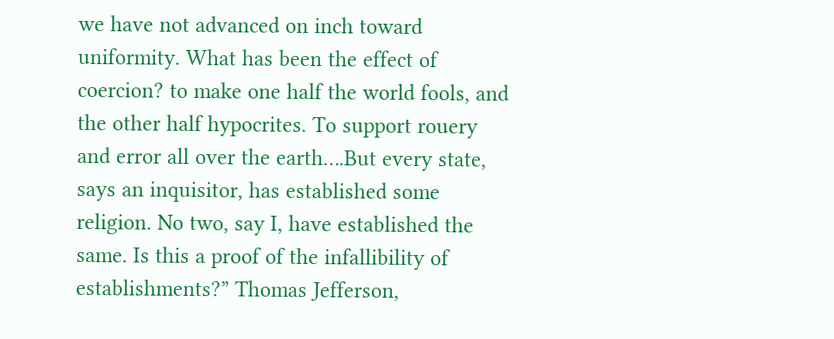we have not advanced on inch toward uniformity. What has been the effect of coercion? to make one half the world fools, and the other half hypocrites. To support rouery and error all over the earth….But every state, says an inquisitor, has established some religion. No two, say I, have established the same. Is this a proof of the infallibility of establishments?” Thomas Jefferson,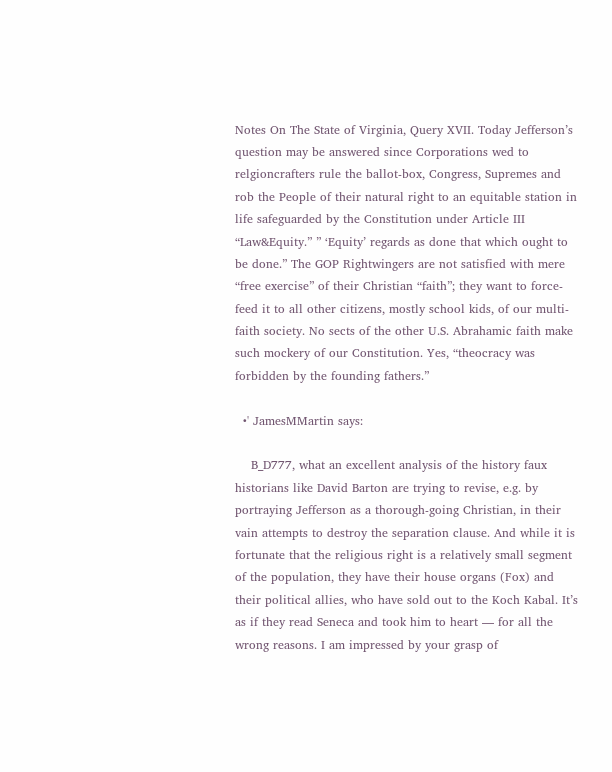Notes On The State of Virginia, Query XVII. Today Jefferson’s question may be answered since Corporations wed to relgioncrafters rule the ballot-box, Congress, Supremes and rob the People of their natural right to an equitable station in life safeguarded by the Constitution under Article III “Law&Equity.” ” ‘Equity’ regards as done that which ought to be done.” The GOP Rightwingers are not satisfied with mere “free exercise” of their Christian “faith”; they want to force-feed it to all other citizens, mostly school kids, of our multi-faith society. No sects of the other U.S. Abrahamic faith make such mockery of our Constitution. Yes, “theocracy was forbidden by the founding fathers.”

  •' JamesMMartin says:

    B_D777, what an excellent analysis of the history faux historians like David Barton are trying to revise, e.g. by portraying Jefferson as a thorough-going Christian, in their vain attempts to destroy the separation clause. And while it is fortunate that the religious right is a relatively small segment of the population, they have their house organs (Fox) and their political allies, who have sold out to the Koch Kabal. It’s as if they read Seneca and took him to heart — for all the wrong reasons. I am impressed by your grasp of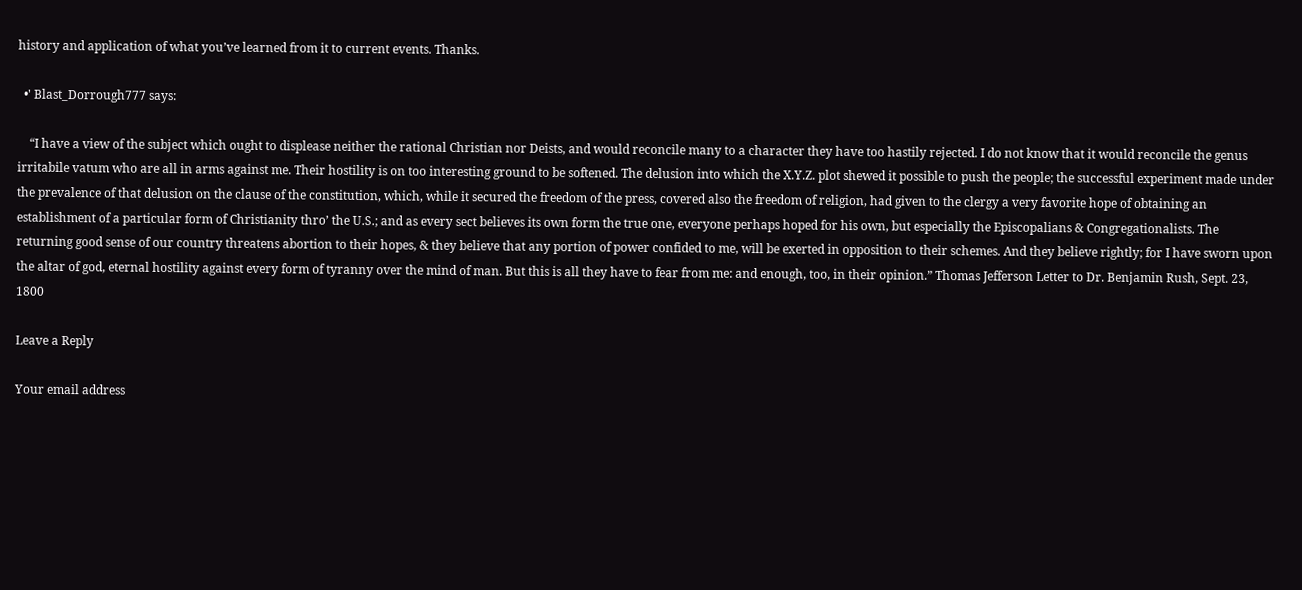history and application of what you’ve learned from it to current events. Thanks.

  •' Blast_Dorrough777 says:

    “I have a view of the subject which ought to displease neither the rational Christian nor Deists, and would reconcile many to a character they have too hastily rejected. I do not know that it would reconcile the genus irritabile vatum who are all in arms against me. Their hostility is on too interesting ground to be softened. The delusion into which the X.Y.Z. plot shewed it possible to push the people; the successful experiment made under the prevalence of that delusion on the clause of the constitution, which, while it secured the freedom of the press, covered also the freedom of religion, had given to the clergy a very favorite hope of obtaining an establishment of a particular form of Christianity thro’ the U.S.; and as every sect believes its own form the true one, everyone perhaps hoped for his own, but especially the Episcopalians & Congregationalists. The returning good sense of our country threatens abortion to their hopes, & they believe that any portion of power confided to me, will be exerted in opposition to their schemes. And they believe rightly; for I have sworn upon the altar of god, eternal hostility against every form of tyranny over the mind of man. But this is all they have to fear from me: and enough, too, in their opinion.” Thomas Jefferson Letter to Dr. Benjamin Rush, Sept. 23, 1800

Leave a Reply

Your email address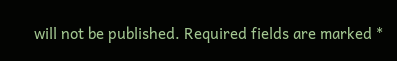will not be published. Required fields are marked *